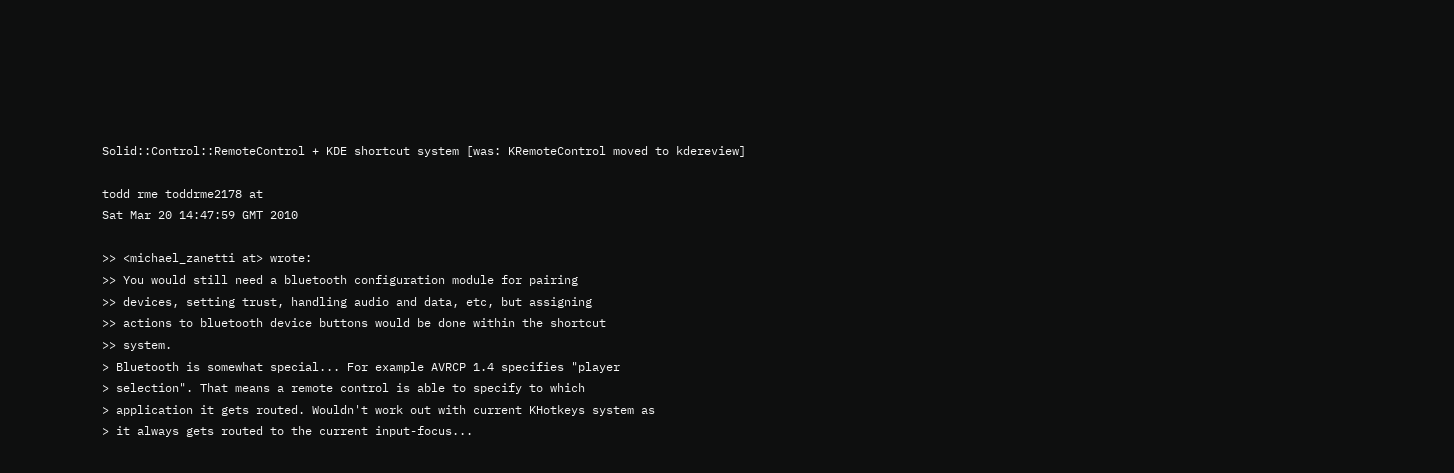Solid::Control::RemoteControl + KDE shortcut system [was: KRemoteControl moved to kdereview]

todd rme toddrme2178 at
Sat Mar 20 14:47:59 GMT 2010

>> <michael_zanetti at> wrote:
>> You would still need a bluetooth configuration module for pairing
>> devices, setting trust, handling audio and data, etc, but assigning
>> actions to bluetooth device buttons would be done within the shortcut
>> system.
> Bluetooth is somewhat special... For example AVRCP 1.4 specifies "player
> selection". That means a remote control is able to specify to which
> application it gets routed. Wouldn't work out with current KHotkeys system as
> it always gets routed to the current input-focus...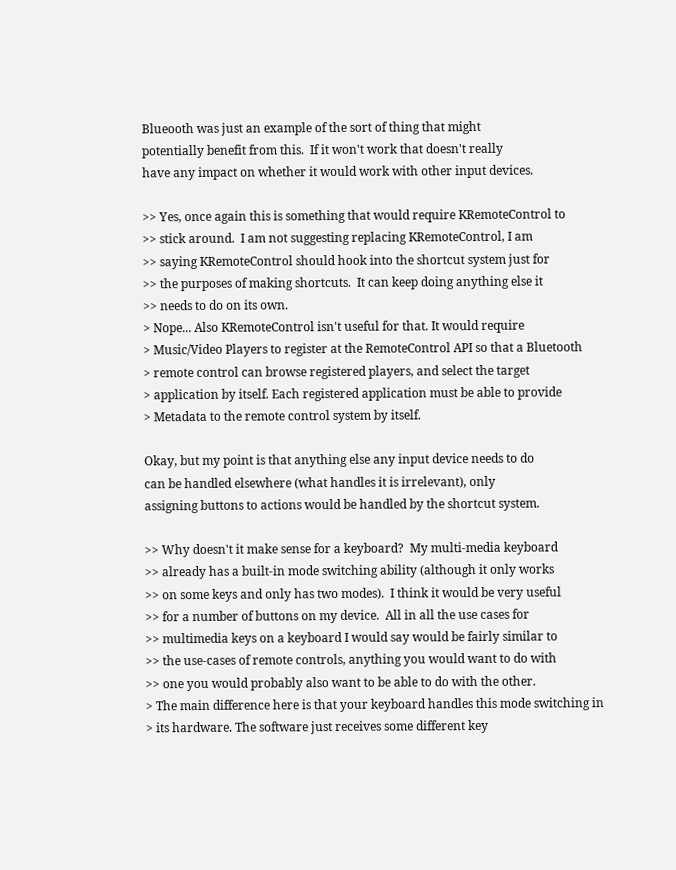Blueooth was just an example of the sort of thing that might
potentially benefit from this.  If it won't work that doesn't really
have any impact on whether it would work with other input devices.

>> Yes, once again this is something that would require KRemoteControl to
>> stick around.  I am not suggesting replacing KRemoteControl, I am
>> saying KRemoteControl should hook into the shortcut system just for
>> the purposes of making shortcuts.  It can keep doing anything else it
>> needs to do on its own.
> Nope... Also KRemoteControl isn't useful for that. It would require
> Music/Video Players to register at the RemoteControl API so that a Bluetooth
> remote control can browse registered players, and select the target
> application by itself. Each registered application must be able to provide
> Metadata to the remote control system by itself.

Okay, but my point is that anything else any input device needs to do
can be handled elsewhere (what handles it is irrelevant), only
assigning buttons to actions would be handled by the shortcut system.

>> Why doesn't it make sense for a keyboard?  My multi-media keyboard
>> already has a built-in mode switching ability (although it only works
>> on some keys and only has two modes).  I think it would be very useful
>> for a number of buttons on my device.  All in all the use cases for
>> multimedia keys on a keyboard I would say would be fairly similar to
>> the use-cases of remote controls, anything you would want to do with
>> one you would probably also want to be able to do with the other.
> The main difference here is that your keyboard handles this mode switching in
> its hardware. The software just receives some different key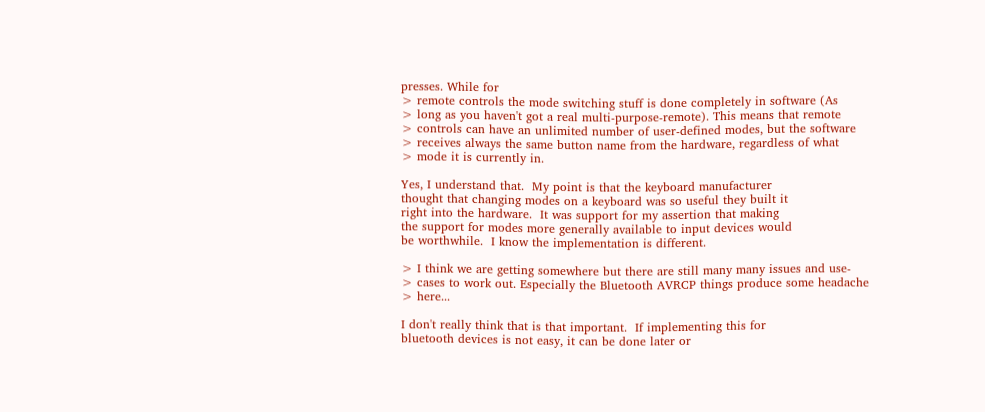presses. While for
> remote controls the mode switching stuff is done completely in software (As
> long as you haven't got a real multi-purpose-remote). This means that remote
> controls can have an unlimited number of user-defined modes, but the software
> receives always the same button name from the hardware, regardless of what
> mode it is currently in.

Yes, I understand that.  My point is that the keyboard manufacturer
thought that changing modes on a keyboard was so useful they built it
right into the hardware.  It was support for my assertion that making
the support for modes more generally available to input devices would
be worthwhile.  I know the implementation is different.

> I think we are getting somewhere but there are still many many issues and use-
> cases to work out. Especially the Bluetooth AVRCP things produce some headache
> here...

I don't really think that is that important.  If implementing this for
bluetooth devices is not easy, it can be done later or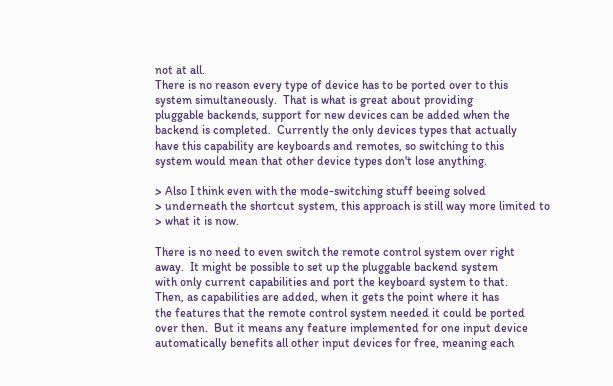not at all.
There is no reason every type of device has to be ported over to this
system simultaneously.  That is what is great about providing
pluggable backends, support for new devices can be added when the
backend is completed.  Currently the only devices types that actually
have this capability are keyboards and remotes, so switching to this
system would mean that other device types don't lose anything.

> Also I think even with the mode-switching stuff beeing solved
> underneath the shortcut system, this approach is still way more limited to
> what it is now.

There is no need to even switch the remote control system over right
away.  It might be possible to set up the pluggable backend system
with only current capabilities and port the keyboard system to that.
Then, as capabilities are added, when it gets the point where it has
the features that the remote control system needed it could be ported
over then.  But it means any feature implemented for one input device
automatically benefits all other input devices for free, meaning each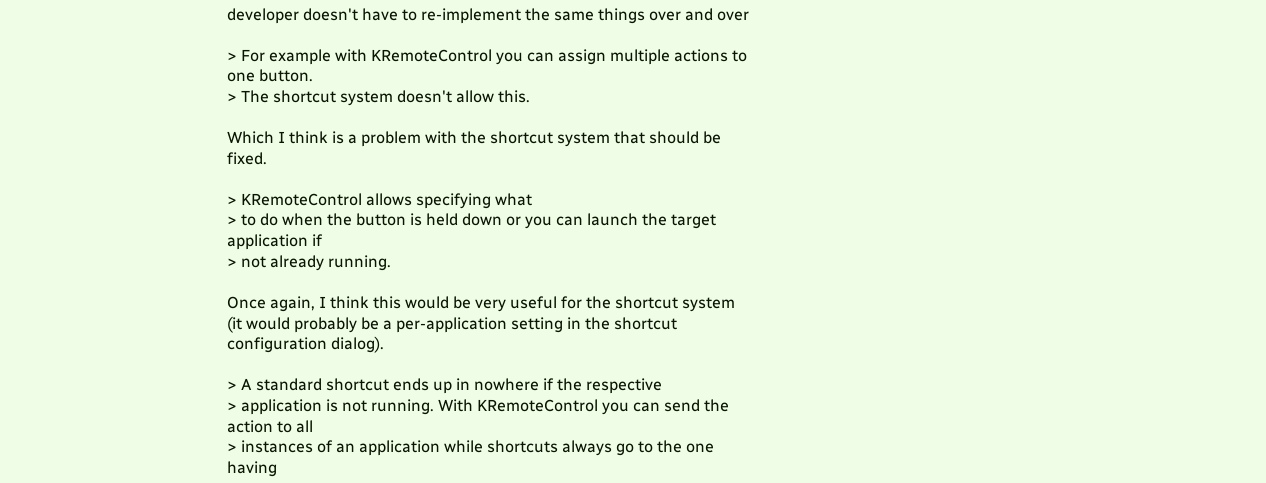developer doesn't have to re-implement the same things over and over

> For example with KRemoteControl you can assign multiple actions to one button.
> The shortcut system doesn't allow this.

Which I think is a problem with the shortcut system that should be fixed.

> KRemoteControl allows specifying what
> to do when the button is held down or you can launch the target application if
> not already running.

Once again, I think this would be very useful for the shortcut system
(it would probably be a per-application setting in the shortcut
configuration dialog).

> A standard shortcut ends up in nowhere if the respective
> application is not running. With KRemoteControl you can send the action to all
> instances of an application while shortcuts always go to the one having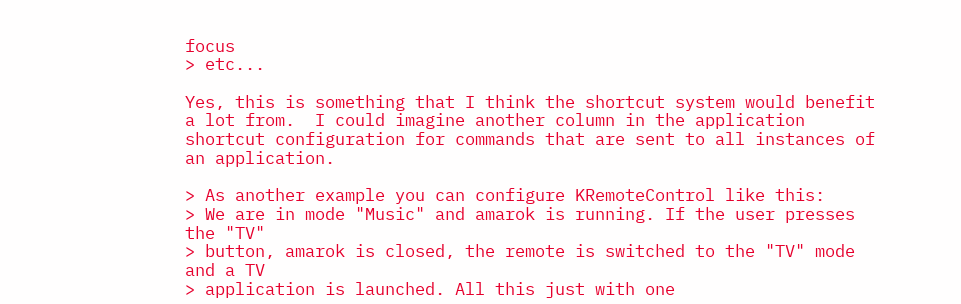focus
> etc...

Yes, this is something that I think the shortcut system would benefit
a lot from.  I could imagine another column in the application
shortcut configuration for commands that are sent to all instances of
an application.

> As another example you can configure KRemoteControl like this:
> We are in mode "Music" and amarok is running. If the user presses the "TV"
> button, amarok is closed, the remote is switched to the "TV" mode and a TV
> application is launched. All this just with one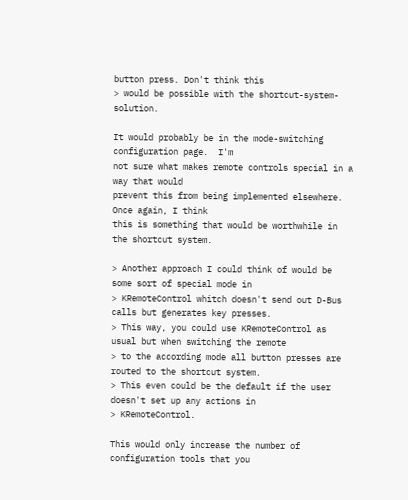button press. Don't think this
> would be possible with the shortcut-system-solution.

It would probably be in the mode-switching configuration page.  I'm
not sure what makes remote controls special in a way that would
prevent this from being implemented elsewhere.  Once again, I think
this is something that would be worthwhile in the shortcut system.

> Another approach I could think of would be some sort of special mode in
> KRemoteControl whitch doesn't send out D-Bus calls but generates key presses.
> This way, you could use KRemoteControl as usual but when switching the remote
> to the according mode all button presses are routed to the shortcut system.
> This even could be the default if the user doesn't set up any actions in
> KRemoteControl.

This would only increase the number of configuration tools that you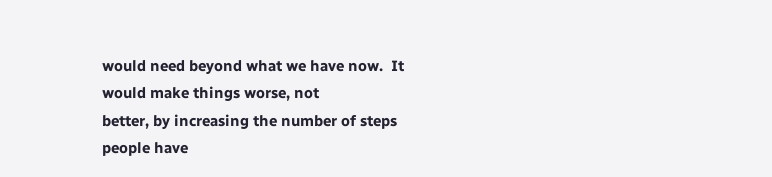would need beyond what we have now.  It would make things worse, not
better, by increasing the number of steps people have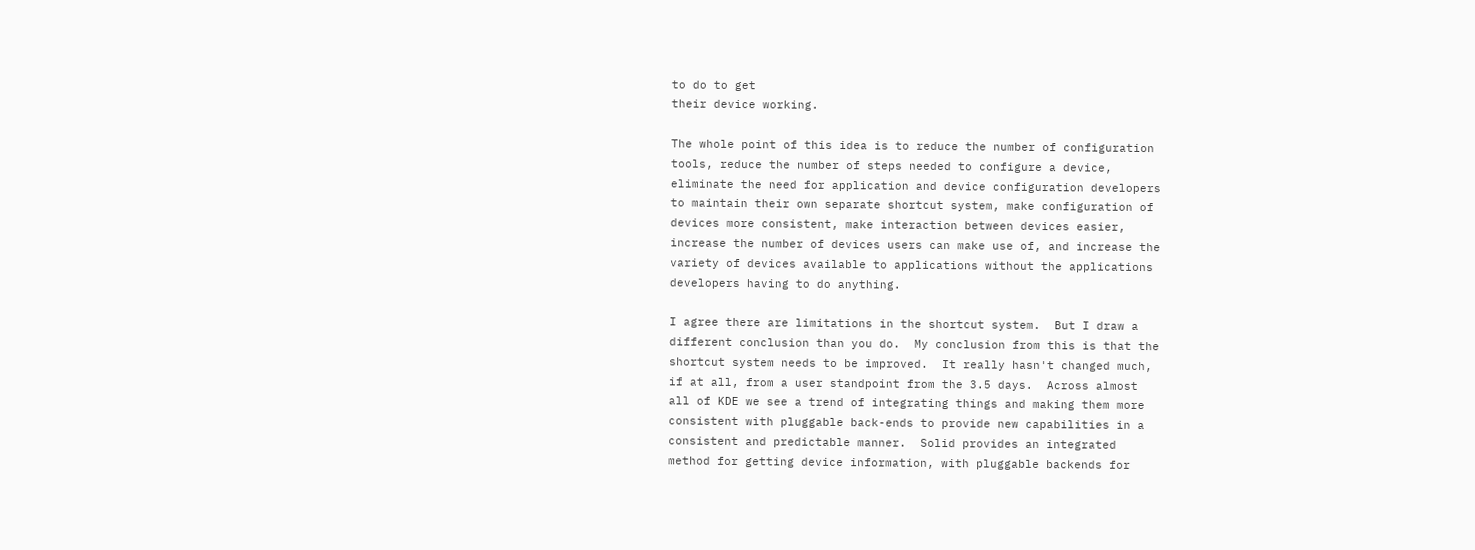to do to get
their device working.

The whole point of this idea is to reduce the number of configuration
tools, reduce the number of steps needed to configure a device,
eliminate the need for application and device configuration developers
to maintain their own separate shortcut system, make configuration of
devices more consistent, make interaction between devices easier,
increase the number of devices users can make use of, and increase the
variety of devices available to applications without the applications
developers having to do anything.

I agree there are limitations in the shortcut system.  But I draw a
different conclusion than you do.  My conclusion from this is that the
shortcut system needs to be improved.  It really hasn't changed much,
if at all, from a user standpoint from the 3.5 days.  Across almost
all of KDE we see a trend of integrating things and making them more
consistent with pluggable back-ends to provide new capabilities in a
consistent and predictable manner.  Solid provides an integrated
method for getting device information, with pluggable backends for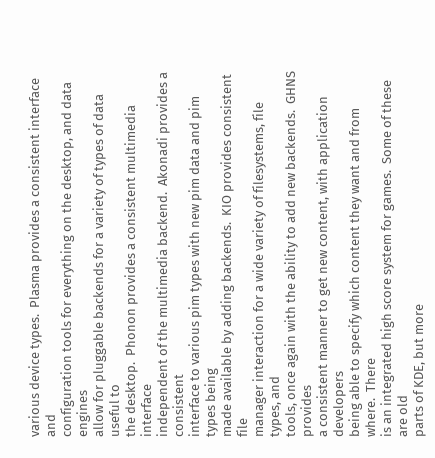various device types.  Plasma provides a consistent interface and
configuration tools for everything on the desktop, and data engines
allow for pluggable backends for a variety of types of data useful to
the desktop.  Phonon provides a consistent multimedia interface
independent of the multimedia backend.  Akonadi provides a consistent
interface to various pim types with new pim data and pim types being
made available by adding backends.  KIO provides consistent file
manager interaction for a wide variety of filesystems, file types, and
tools, once again with the ability to add new backends.  GHNS provides
a consistent manner to get new content, with application developers
being able to specify which content they want and from where.  There
is an integrated high score system for games.  Some of these are old
parts of KDE, but more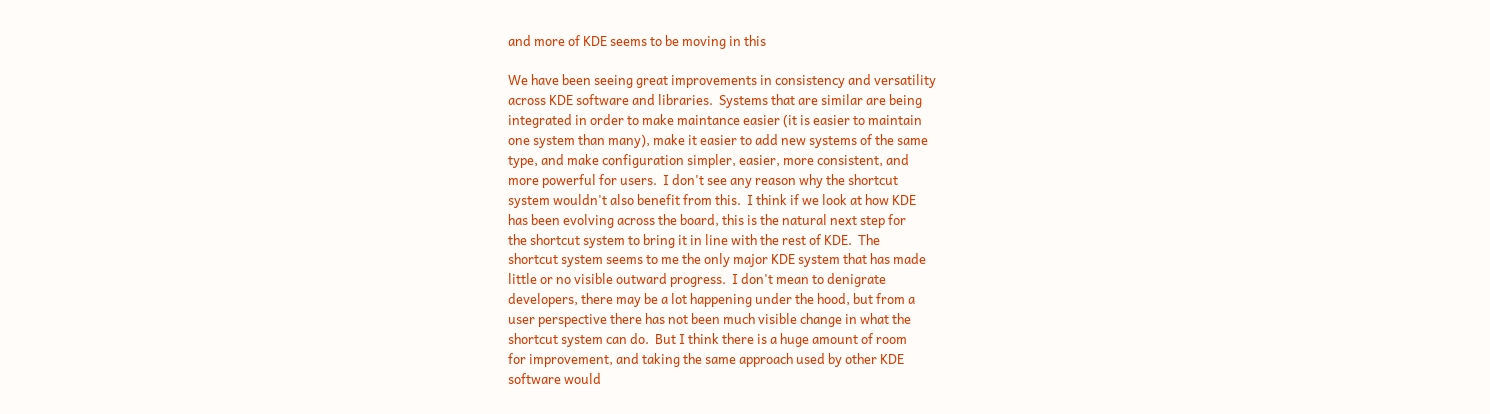and more of KDE seems to be moving in this

We have been seeing great improvements in consistency and versatility
across KDE software and libraries.  Systems that are similar are being
integrated in order to make maintance easier (it is easier to maintain
one system than many), make it easier to add new systems of the same
type, and make configuration simpler, easier, more consistent, and
more powerful for users.  I don't see any reason why the shortcut
system wouldn't also benefit from this.  I think if we look at how KDE
has been evolving across the board, this is the natural next step for
the shortcut system to bring it in line with the rest of KDE.  The
shortcut system seems to me the only major KDE system that has made
little or no visible outward progress.  I don't mean to denigrate
developers, there may be a lot happening under the hood, but from a
user perspective there has not been much visible change in what the
shortcut system can do.  But I think there is a huge amount of room
for improvement, and taking the same approach used by other KDE
software would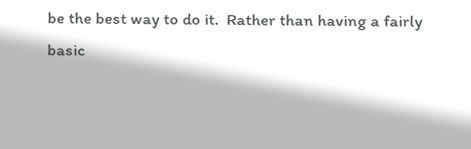be the best way to do it.  Rather than having a fairly
basic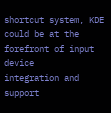shortcut system, KDE could be at the forefront of input device
integration and support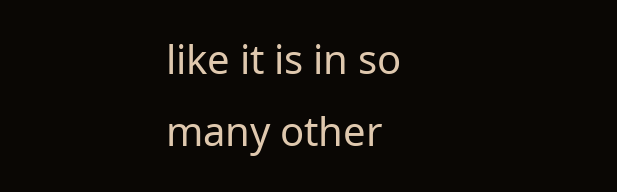like it is in so many other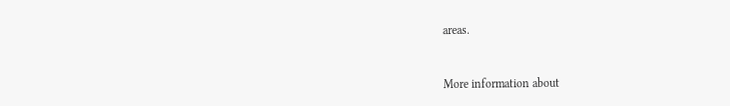areas.


More information about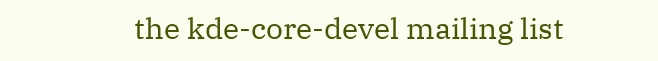the kde-core-devel mailing list